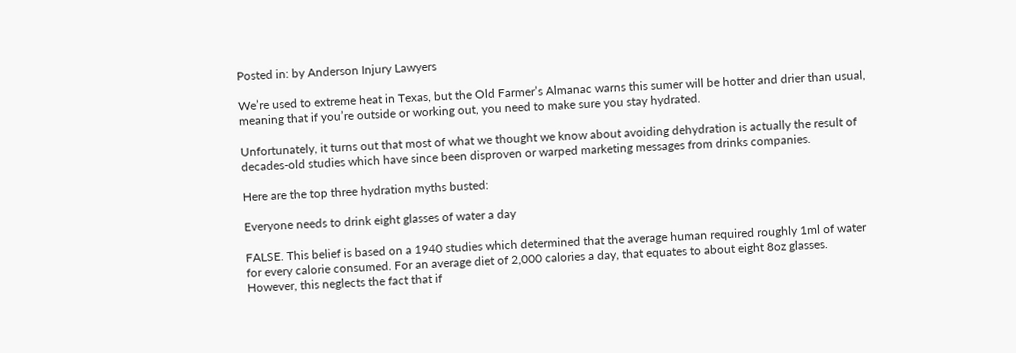Posted in: by Anderson Injury Lawyers

We’re used to extreme heat in Texas, but the Old Farmer’s Almanac warns this sumer will be hotter and drier than usual, meaning that if you’re outside or working out, you need to make sure you stay hydrated.

Unfortunately, it turns out that most of what we thought we know about avoiding dehydration is actually the result of decades-old studies which have since been disproven or warped marketing messages from drinks companies.

Here are the top three hydration myths busted:

Everyone needs to drink eight glasses of water a day

FALSE. This belief is based on a 1940 studies which determined that the average human required roughly 1ml of water for every calorie consumed. For an average diet of 2,000 calories a day, that equates to about eight 8oz glasses. However, this neglects the fact that if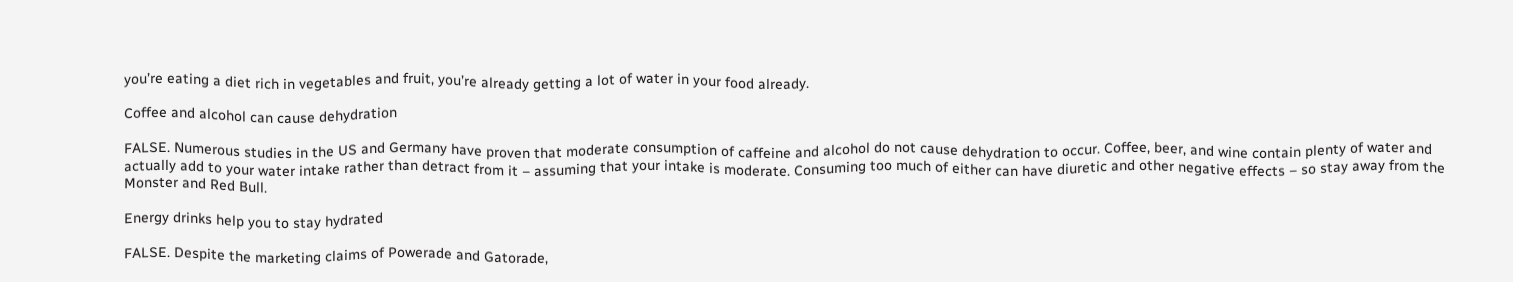you’re eating a diet rich in vegetables and fruit, you’re already getting a lot of water in your food already.

Coffee and alcohol can cause dehydration

FALSE. Numerous studies in the US and Germany have proven that moderate consumption of caffeine and alcohol do not cause dehydration to occur. Coffee, beer, and wine contain plenty of water and actually add to your water intake rather than detract from it – assuming that your intake is moderate. Consuming too much of either can have diuretic and other negative effects – so stay away from the Monster and Red Bull.

Energy drinks help you to stay hydrated

FALSE. Despite the marketing claims of Powerade and Gatorade,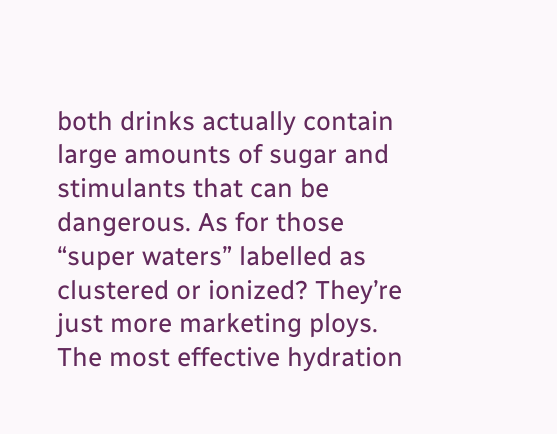both drinks actually contain large amounts of sugar and stimulants that can be dangerous. As for those “super waters” labelled as clustered or ionized? They’re just more marketing ploys. The most effective hydration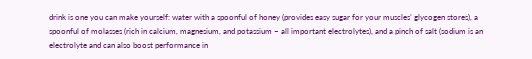drink is one you can make yourself: water with a spoonful of honey (provides easy sugar for your muscles’ glycogen stores), a spoonful of molasses (rich in calcium, magnesium, and potassium – all important electrolytes), and a pinch of salt (sodium is an electrolyte and can also boost performance in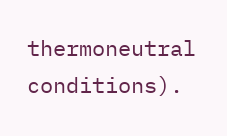thermoneutral conditions).